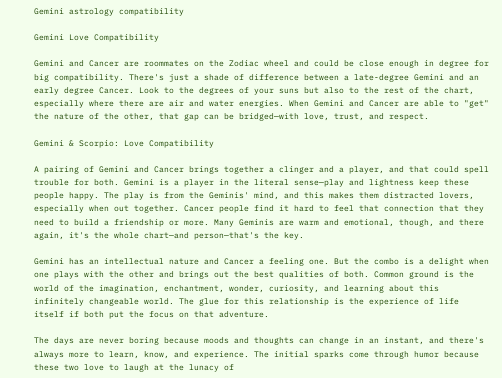Gemini astrology compatibility

Gemini Love Compatibility

Gemini and Cancer are roommates on the Zodiac wheel and could be close enough in degree for big compatibility. There's just a shade of difference between a late-degree Gemini and an early degree Cancer. Look to the degrees of your suns but also to the rest of the chart, especially where there are air and water energies. When Gemini and Cancer are able to "get" the nature of the other, that gap can be bridged—with love, trust, and respect.

Gemini & Scorpio: Love Compatibility

A pairing of Gemini and Cancer brings together a clinger and a player, and that could spell trouble for both. Gemini is a player in the literal sense—play and lightness keep these people happy. The play is from the Geminis' mind, and this makes them distracted lovers, especially when out together. Cancer people find it hard to feel that connection that they need to build a friendship or more. Many Geminis are warm and emotional, though, and there again, it's the whole chart—and person—that's the key.

Gemini has an intellectual nature and Cancer a feeling one. But the combo is a delight when one plays with the other and brings out the best qualities of both. Common ground is the world of the imagination, enchantment, wonder, curiosity, and learning about this infinitely changeable world. The glue for this relationship is the experience of life itself if both put the focus on that adventure.

The days are never boring because moods and thoughts can change in an instant, and there's always more to learn, know, and experience. The initial sparks come through humor because these two love to laugh at the lunacy of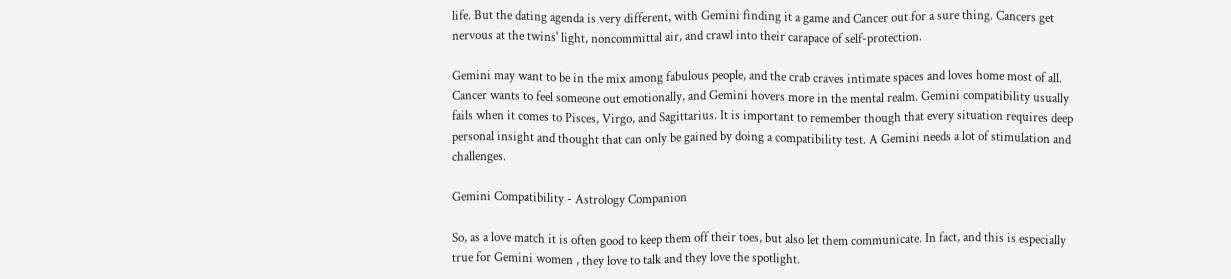life. But the dating agenda is very different, with Gemini finding it a game and Cancer out for a sure thing. Cancers get nervous at the twins' light, noncommittal air, and crawl into their carapace of self-protection.

Gemini may want to be in the mix among fabulous people, and the crab craves intimate spaces and loves home most of all. Cancer wants to feel someone out emotionally, and Gemini hovers more in the mental realm. Gemini compatibility usually fails when it comes to Pisces, Virgo, and Sagittarius. It is important to remember though that every situation requires deep personal insight and thought that can only be gained by doing a compatibility test. A Gemini needs a lot of stimulation and challenges.

Gemini Compatibility - Astrology Companion

So, as a love match it is often good to keep them off their toes, but also let them communicate. In fact, and this is especially true for Gemini women , they love to talk and they love the spotlight.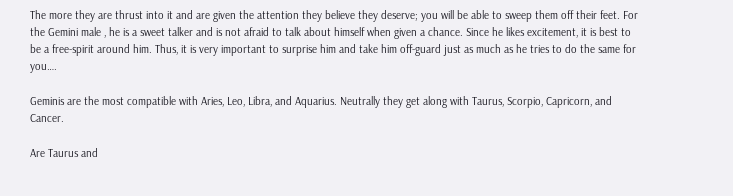The more they are thrust into it and are given the attention they believe they deserve; you will be able to sweep them off their feet. For the Gemini male , he is a sweet talker and is not afraid to talk about himself when given a chance. Since he likes excitement, it is best to be a free-spirit around him. Thus, it is very important to surprise him and take him off-guard just as much as he tries to do the same for you….

Geminis are the most compatible with Aries, Leo, Libra, and Aquarius. Neutrally they get along with Taurus, Scorpio, Capricorn, and Cancer.

Are Taurus and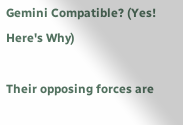Gemini Compatible? (Yes! Here's Why)

Their opposing forces are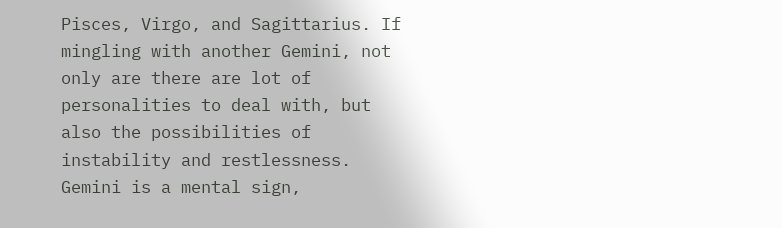Pisces, Virgo, and Sagittarius. If mingling with another Gemini, not only are there are lot of personalities to deal with, but also the possibilities of instability and restlessness. Gemini is a mental sign,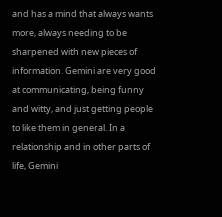and has a mind that always wants more, always needing to be sharpened with new pieces of information. Gemini are very good at communicating, being funny and witty, and just getting people to like them in general. In a relationship and in other parts of life, Gemini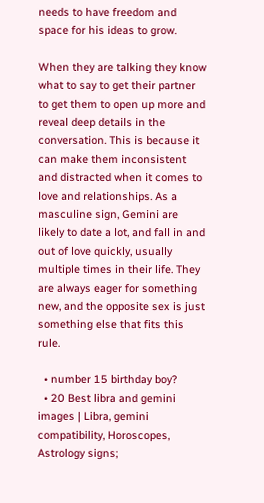needs to have freedom and space for his ideas to grow.

When they are talking they know what to say to get their partner to get them to open up more and reveal deep details in the conversation. This is because it can make them inconsistent and distracted when it comes to love and relationships. As a masculine sign, Gemini are likely to date a lot, and fall in and out of love quickly, usually multiple times in their life. They are always eager for something new, and the opposite sex is just something else that fits this rule.

  • number 15 birthday boy?
  • 20 Best libra and gemini images | Libra, gemini compatibility, Horoscopes, Astrology signs;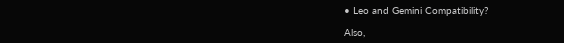• Leo and Gemini Compatibility?

Also,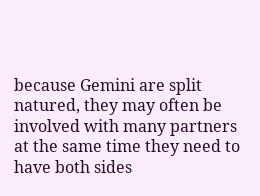because Gemini are split natured, they may often be involved with many partners at the same time they need to have both sides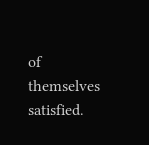of themselves satisfied.